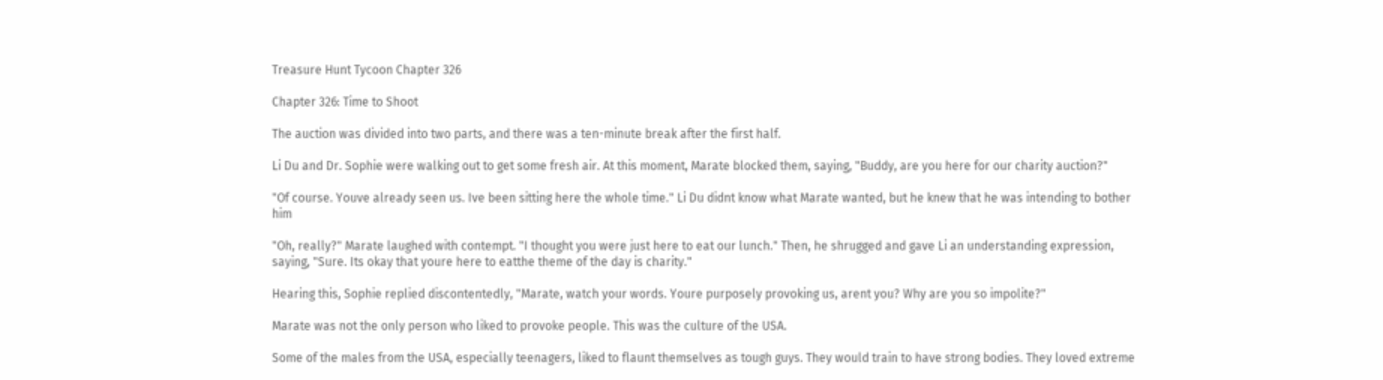Treasure Hunt Tycoon Chapter 326

Chapter 326: Time to Shoot

The auction was divided into two parts, and there was a ten-minute break after the first half.

Li Du and Dr. Sophie were walking out to get some fresh air. At this moment, Marate blocked them, saying, "Buddy, are you here for our charity auction?"

"Of course. Youve already seen us. Ive been sitting here the whole time." Li Du didnt know what Marate wanted, but he knew that he was intending to bother him

"Oh, really?" Marate laughed with contempt. "I thought you were just here to eat our lunch." Then, he shrugged and gave Li an understanding expression, saying, "Sure. Its okay that youre here to eatthe theme of the day is charity."

Hearing this, Sophie replied discontentedly, "Marate, watch your words. Youre purposely provoking us, arent you? Why are you so impolite?"

Marate was not the only person who liked to provoke people. This was the culture of the USA.

Some of the males from the USA, especially teenagers, liked to flaunt themselves as tough guys. They would train to have strong bodies. They loved extreme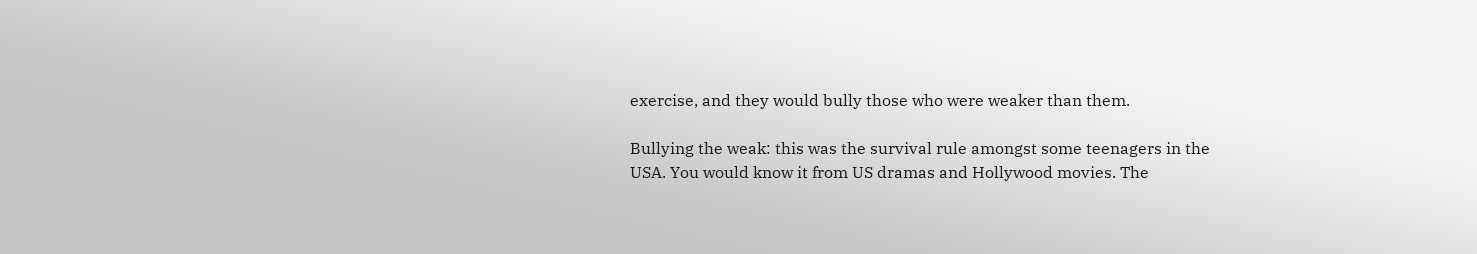exercise, and they would bully those who were weaker than them.

Bullying the weak: this was the survival rule amongst some teenagers in the USA. You would know it from US dramas and Hollywood movies. The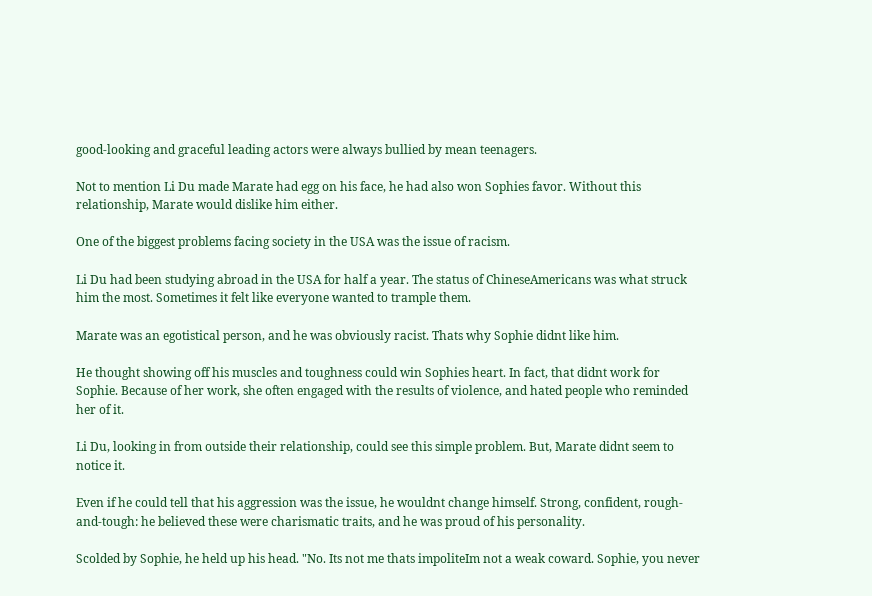good-looking and graceful leading actors were always bullied by mean teenagers.

Not to mention Li Du made Marate had egg on his face, he had also won Sophies favor. Without this relationship, Marate would dislike him either.

One of the biggest problems facing society in the USA was the issue of racism.

Li Du had been studying abroad in the USA for half a year. The status of ChineseAmericans was what struck him the most. Sometimes it felt like everyone wanted to trample them.

Marate was an egotistical person, and he was obviously racist. Thats why Sophie didnt like him.

He thought showing off his muscles and toughness could win Sophies heart. In fact, that didnt work for Sophie. Because of her work, she often engaged with the results of violence, and hated people who reminded her of it.

Li Du, looking in from outside their relationship, could see this simple problem. But, Marate didnt seem to notice it.

Even if he could tell that his aggression was the issue, he wouldnt change himself. Strong, confident, rough-and-tough: he believed these were charismatic traits, and he was proud of his personality.

Scolded by Sophie, he held up his head. "No. Its not me thats impoliteIm not a weak coward. Sophie, you never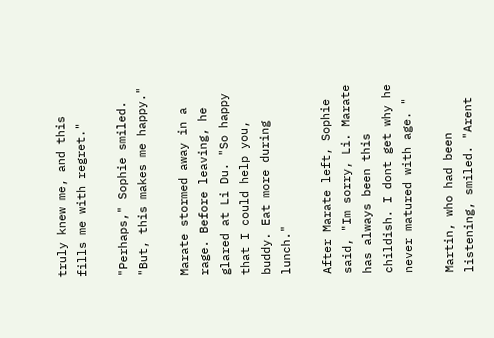truly knew me, and this fills me with regret."

"Perhaps," Sophie smiled. "But, this makes me happy."

Marate stormed away in a rage. Before leaving, he glared at Li Du. "So happy that I could help you, buddy. Eat more during lunch."

After Marate left, Sophie said, "Im sorry, Li. Marate has always been this childish. I dont get why he never matured with age. "

Martin, who had been listening, smiled. "Arent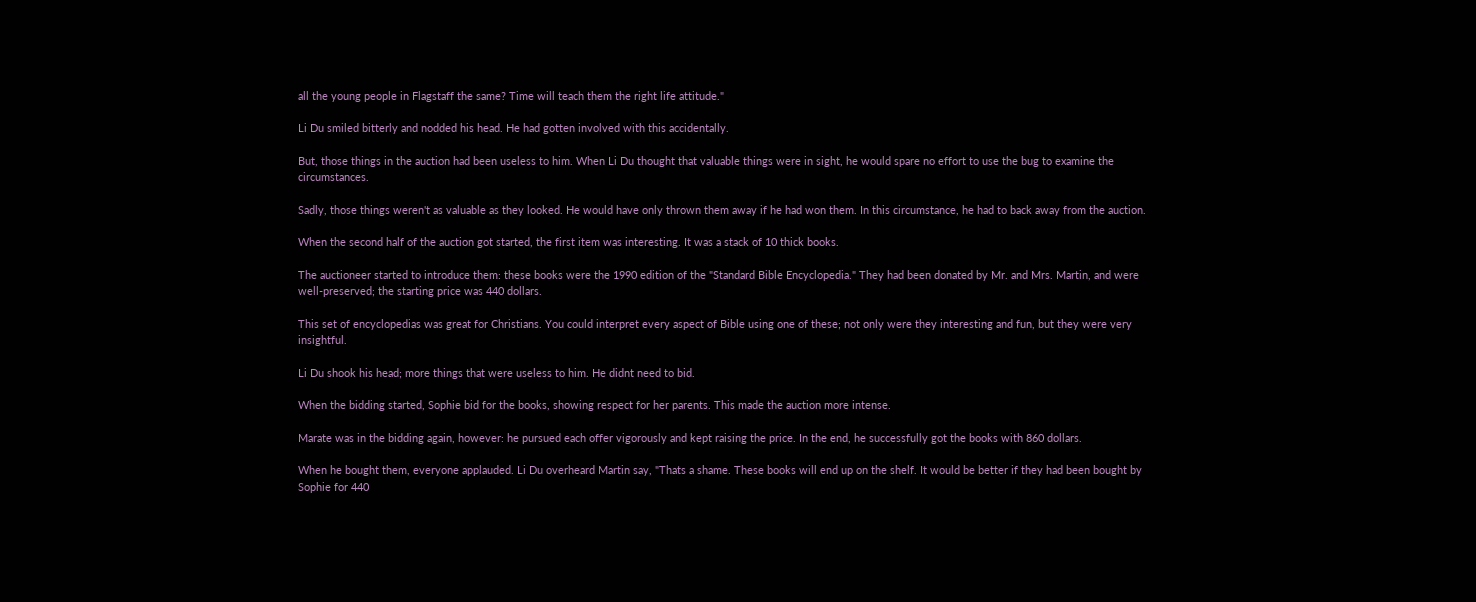all the young people in Flagstaff the same? Time will teach them the right life attitude."

Li Du smiled bitterly and nodded his head. He had gotten involved with this accidentally.

But, those things in the auction had been useless to him. When Li Du thought that valuable things were in sight, he would spare no effort to use the bug to examine the circumstances.

Sadly, those things weren't as valuable as they looked. He would have only thrown them away if he had won them. In this circumstance, he had to back away from the auction.

When the second half of the auction got started, the first item was interesting. It was a stack of 10 thick books.

The auctioneer started to introduce them: these books were the 1990 edition of the "Standard Bible Encyclopedia." They had been donated by Mr. and Mrs. Martin, and were well-preserved; the starting price was 440 dollars.

This set of encyclopedias was great for Christians. You could interpret every aspect of Bible using one of these; not only were they interesting and fun, but they were very insightful.

Li Du shook his head; more things that were useless to him. He didnt need to bid.

When the bidding started, Sophie bid for the books, showing respect for her parents. This made the auction more intense.

Marate was in the bidding again, however: he pursued each offer vigorously and kept raising the price. In the end, he successfully got the books with 860 dollars.

When he bought them, everyone applauded. Li Du overheard Martin say, "Thats a shame. These books will end up on the shelf. It would be better if they had been bought by Sophie for 440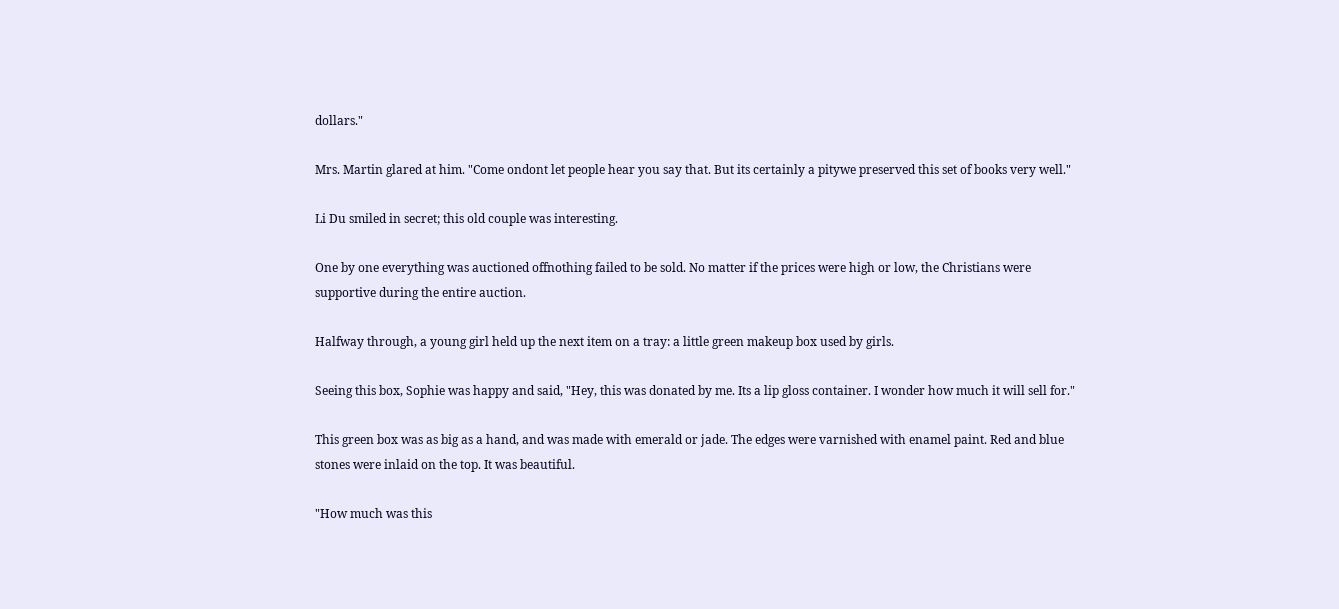dollars."

Mrs. Martin glared at him. "Come ondont let people hear you say that. But its certainly a pitywe preserved this set of books very well."

Li Du smiled in secret; this old couple was interesting.

One by one everything was auctioned offnothing failed to be sold. No matter if the prices were high or low, the Christians were supportive during the entire auction.

Halfway through, a young girl held up the next item on a tray: a little green makeup box used by girls.

Seeing this box, Sophie was happy and said, "Hey, this was donated by me. Its a lip gloss container. I wonder how much it will sell for."

This green box was as big as a hand, and was made with emerald or jade. The edges were varnished with enamel paint. Red and blue stones were inlaid on the top. It was beautiful.

"How much was this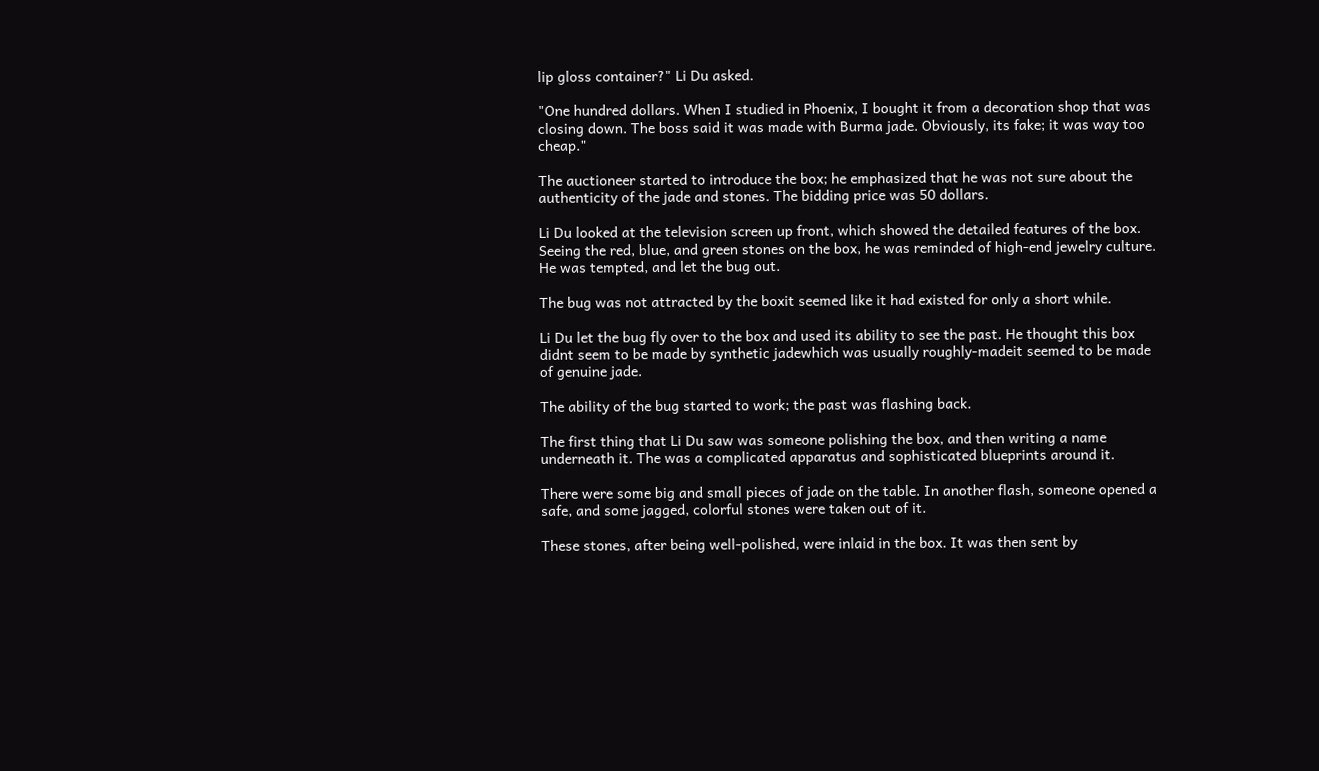lip gloss container?" Li Du asked.

"One hundred dollars. When I studied in Phoenix, I bought it from a decoration shop that was closing down. The boss said it was made with Burma jade. Obviously, its fake; it was way too cheap."

The auctioneer started to introduce the box; he emphasized that he was not sure about the authenticity of the jade and stones. The bidding price was 50 dollars.

Li Du looked at the television screen up front, which showed the detailed features of the box. Seeing the red, blue, and green stones on the box, he was reminded of high-end jewelry culture. He was tempted, and let the bug out.

The bug was not attracted by the boxit seemed like it had existed for only a short while.

Li Du let the bug fly over to the box and used its ability to see the past. He thought this box didnt seem to be made by synthetic jadewhich was usually roughly-madeit seemed to be made of genuine jade.

The ability of the bug started to work; the past was flashing back.

The first thing that Li Du saw was someone polishing the box, and then writing a name underneath it. The was a complicated apparatus and sophisticated blueprints around it.

There were some big and small pieces of jade on the table. In another flash, someone opened a safe, and some jagged, colorful stones were taken out of it.

These stones, after being well-polished, were inlaid in the box. It was then sent by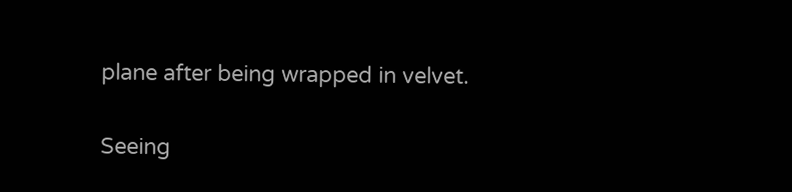plane after being wrapped in velvet.

Seeing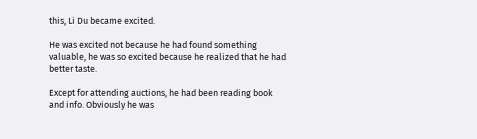this, Li Du became excited.

He was excited not because he had found something valuable, he was so excited because he realized that he had better taste.

Except for attending auctions, he had been reading book and info. Obviously he was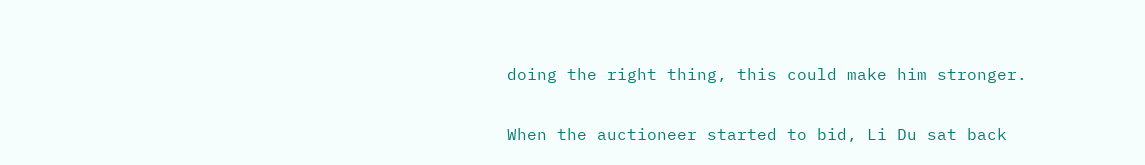doing the right thing, this could make him stronger.

When the auctioneer started to bid, Li Du sat back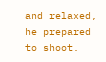and relaxed, he prepared to shoot.